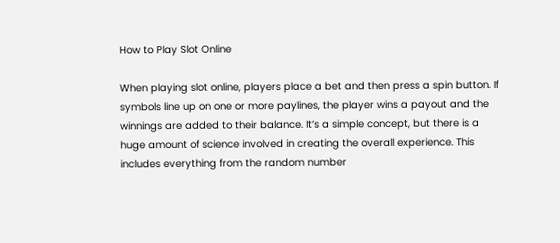How to Play Slot Online

When playing slot online, players place a bet and then press a spin button. If symbols line up on one or more paylines, the player wins a payout and the winnings are added to their balance. It’s a simple concept, but there is a huge amount of science involved in creating the overall experience. This includes everything from the random number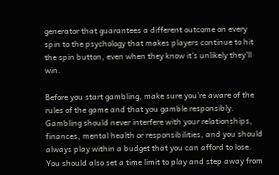generator that guarantees a different outcome on every spin to the psychology that makes players continue to hit the spin button, even when they know it’s unlikely they’ll win.

Before you start gambling, make sure you’re aware of the rules of the game and that you gamble responsibly. Gambling should never interfere with your relationships, finances, mental health or responsibilities, and you should always play within a budget that you can afford to lose. You should also set a time limit to play and step away from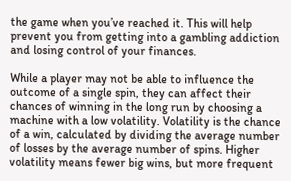the game when you’ve reached it. This will help prevent you from getting into a gambling addiction and losing control of your finances.

While a player may not be able to influence the outcome of a single spin, they can affect their chances of winning in the long run by choosing a machine with a low volatility. Volatility is the chance of a win, calculated by dividing the average number of losses by the average number of spins. Higher volatility means fewer big wins, but more frequent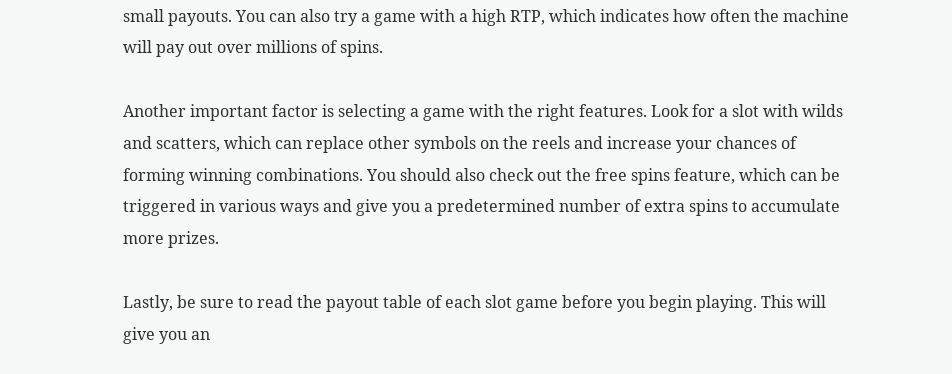small payouts. You can also try a game with a high RTP, which indicates how often the machine will pay out over millions of spins.

Another important factor is selecting a game with the right features. Look for a slot with wilds and scatters, which can replace other symbols on the reels and increase your chances of forming winning combinations. You should also check out the free spins feature, which can be triggered in various ways and give you a predetermined number of extra spins to accumulate more prizes.

Lastly, be sure to read the payout table of each slot game before you begin playing. This will give you an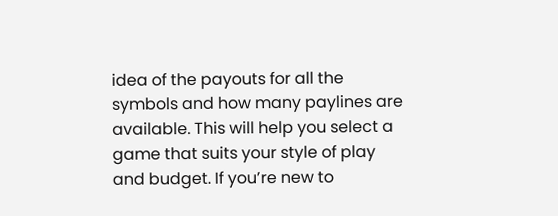idea of the payouts for all the symbols and how many paylines are available. This will help you select a game that suits your style of play and budget. If you’re new to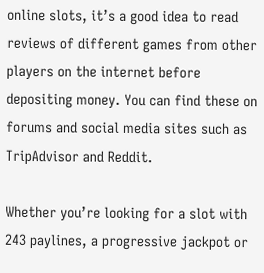online slots, it’s a good idea to read reviews of different games from other players on the internet before depositing money. You can find these on forums and social media sites such as TripAdvisor and Reddit.

Whether you’re looking for a slot with 243 paylines, a progressive jackpot or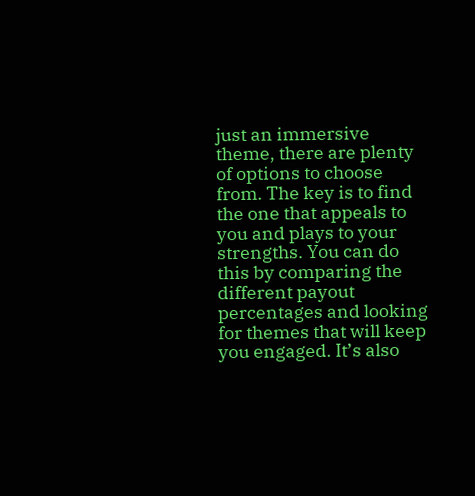just an immersive theme, there are plenty of options to choose from. The key is to find the one that appeals to you and plays to your strengths. You can do this by comparing the different payout percentages and looking for themes that will keep you engaged. It’s also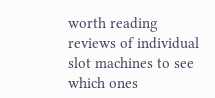worth reading reviews of individual slot machines to see which ones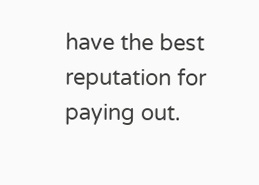have the best reputation for paying out.